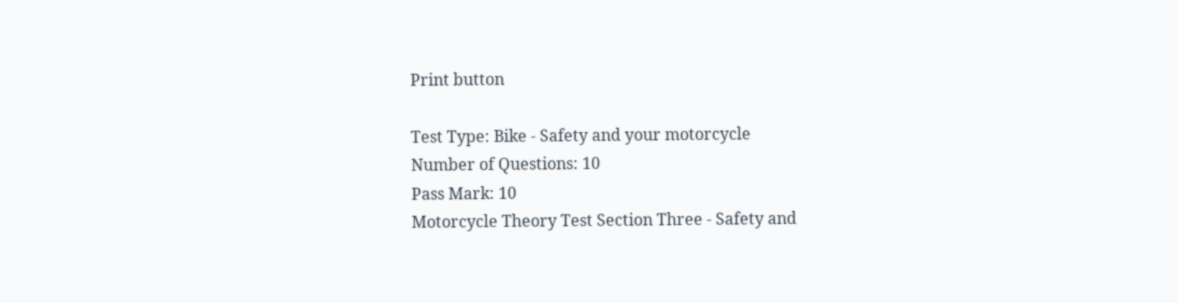Print button

Test Type: Bike - Safety and your motorcycle
Number of Questions: 10
Pass Mark: 10
Motorcycle Theory Test Section Three - Safety and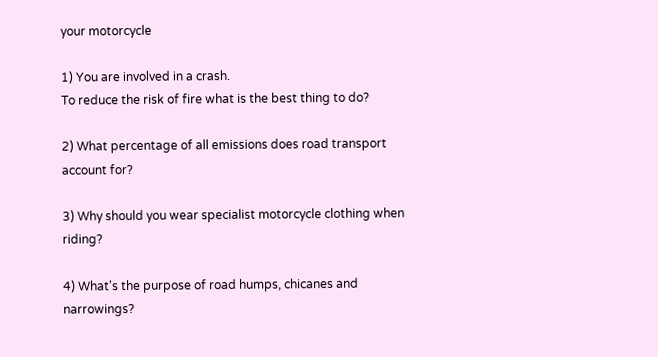your motorcycle

1) You are involved in a crash.
To reduce the risk of fire what is the best thing to do?

2) What percentage of all emissions does road transport account for?

3) Why should you wear specialist motorcycle clothing when riding?

4) What's the purpose of road humps, chicanes and narrowings?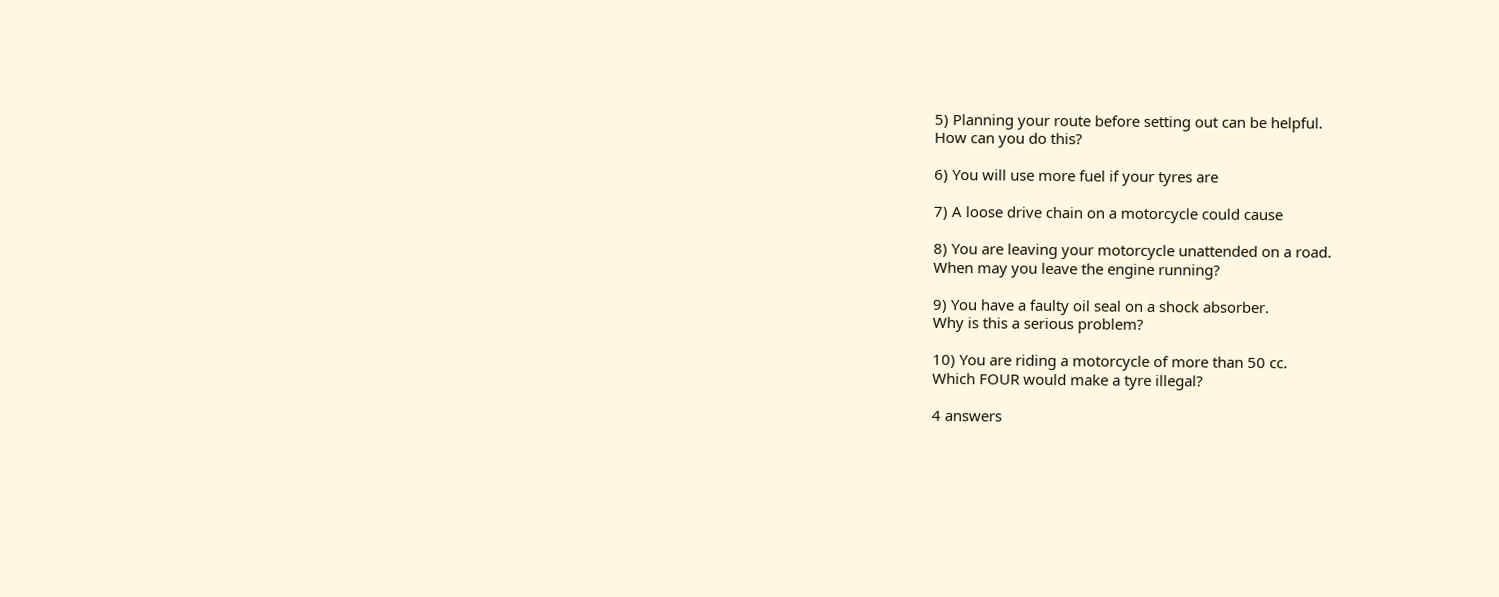5) Planning your route before setting out can be helpful.
How can you do this?

6) You will use more fuel if your tyres are

7) A loose drive chain on a motorcycle could cause

8) You are leaving your motorcycle unattended on a road.
When may you leave the engine running?

9) You have a faulty oil seal on a shock absorber.
Why is this a serious problem?

10) You are riding a motorcycle of more than 50 cc.
Which FOUR would make a tyre illegal?

4 answers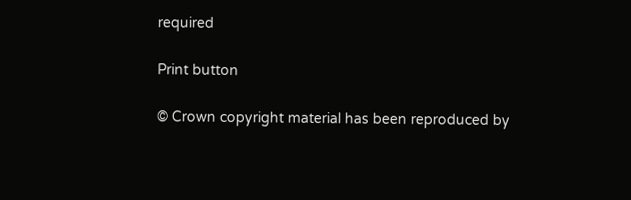required

Print button

© Crown copyright material has been reproduced by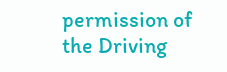permission of the Driving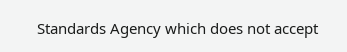Standards Agency which does not accept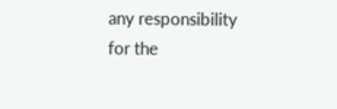any responsibility for the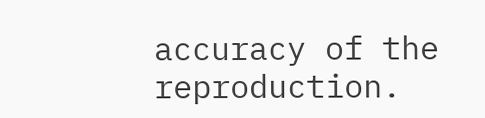accuracy of the reproduction.